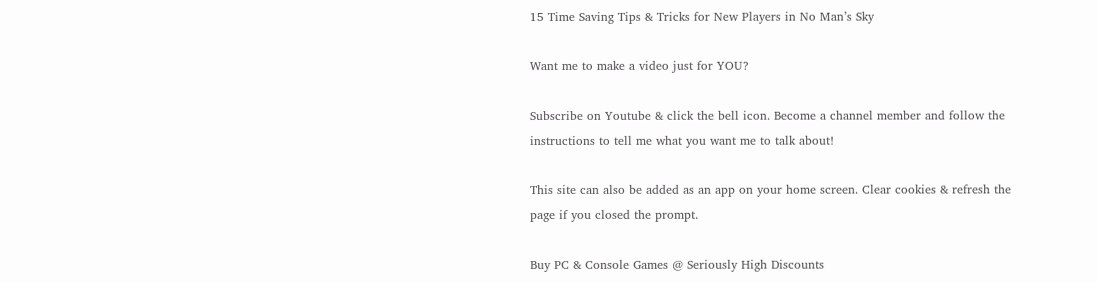15 Time Saving Tips & Tricks for New Players in No Man’s Sky

Want me to make a video just for YOU?

Subscribe on Youtube & click the bell icon. Become a channel member and follow the instructions to tell me what you want me to talk about!

This site can also be added as an app on your home screen. Clear cookies & refresh the page if you closed the prompt.

Buy PC & Console Games @ Seriously High Discounts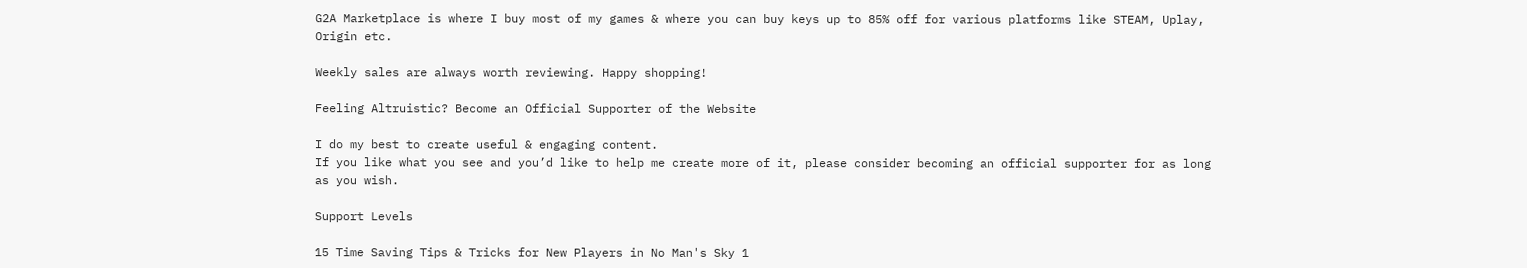G2A Marketplace is where I buy most of my games & where you can buy keys up to 85% off for various platforms like STEAM, Uplay, Origin etc.

Weekly sales are always worth reviewing. Happy shopping!

Feeling Altruistic? Become an Official Supporter of the Website

I do my best to create useful & engaging content.
If you like what you see and you’d like to help me create more of it, please consider becoming an official supporter for as long as you wish.

Support Levels

15 Time Saving Tips & Tricks for New Players in No Man's Sky 1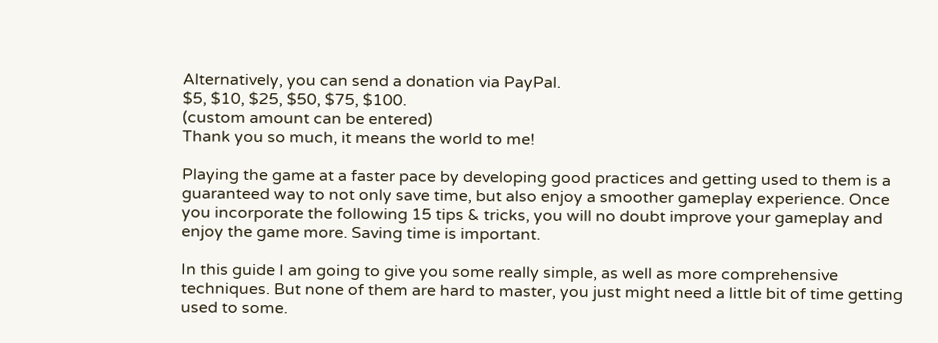Alternatively, you can send a donation via PayPal.
$5, $10, $25, $50, $75, $100.
(custom amount can be entered)
Thank you so much, it means the world to me!

Playing the game at a faster pace by developing good practices and getting used to them is a guaranteed way to not only save time, but also enjoy a smoother gameplay experience. Once you incorporate the following 15 tips & tricks, you will no doubt improve your gameplay and enjoy the game more. Saving time is important.

In this guide I am going to give you some really simple, as well as more comprehensive techniques. But none of them are hard to master, you just might need a little bit of time getting used to some.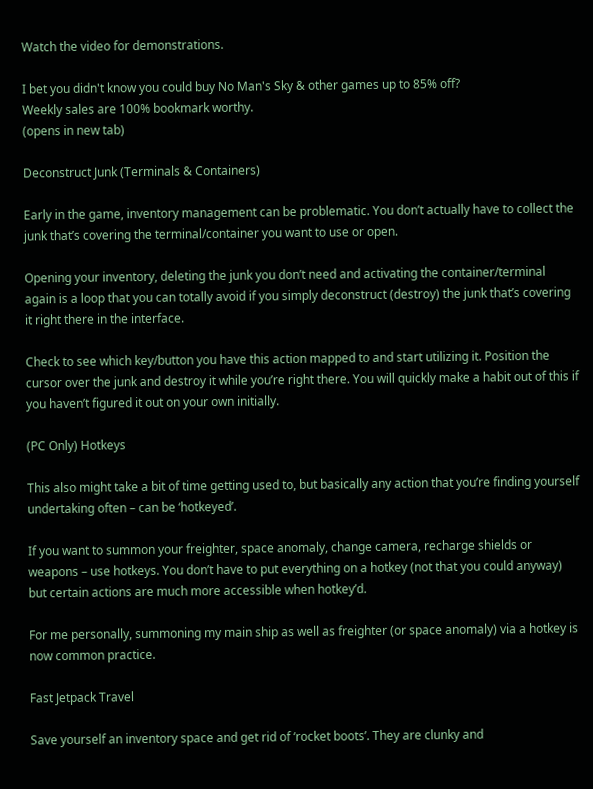Watch the video for demonstrations.

I bet you didn't know you could buy No Man's Sky & other games up to 85% off?
Weekly sales are 100% bookmark worthy.
(opens in new tab)

Deconstruct Junk (Terminals & Containers)

Early in the game, inventory management can be problematic. You don’t actually have to collect the junk that’s covering the terminal/container you want to use or open.

Opening your inventory, deleting the junk you don’t need and activating the container/terminal again is a loop that you can totally avoid if you simply deconstruct (destroy) the junk that’s covering it right there in the interface.

Check to see which key/button you have this action mapped to and start utilizing it. Position the cursor over the junk and destroy it while you’re right there. You will quickly make a habit out of this if you haven’t figured it out on your own initially.

(PC Only) Hotkeys

This also might take a bit of time getting used to, but basically any action that you’re finding yourself undertaking often – can be ‘hotkeyed’.

If you want to summon your freighter, space anomaly, change camera, recharge shields or weapons – use hotkeys. You don’t have to put everything on a hotkey (not that you could anyway) but certain actions are much more accessible when hotkey’d.

For me personally, summoning my main ship as well as freighter (or space anomaly) via a hotkey is now common practice.

Fast Jetpack Travel

Save yourself an inventory space and get rid of ‘rocket boots’. They are clunky and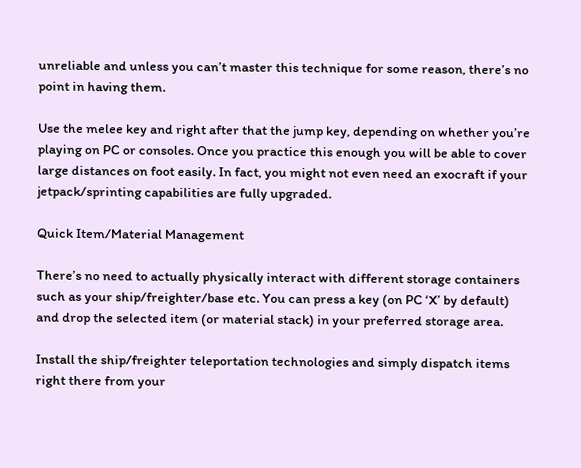unreliable and unless you can’t master this technique for some reason, there’s no point in having them.

Use the melee key and right after that the jump key, depending on whether you’re playing on PC or consoles. Once you practice this enough you will be able to cover large distances on foot easily. In fact, you might not even need an exocraft if your jetpack/sprinting capabilities are fully upgraded.

Quick Item/Material Management

There’s no need to actually physically interact with different storage containers such as your ship/freighter/base etc. You can press a key (on PC ‘X’ by default) and drop the selected item (or material stack) in your preferred storage area.

Install the ship/freighter teleportation technologies and simply dispatch items right there from your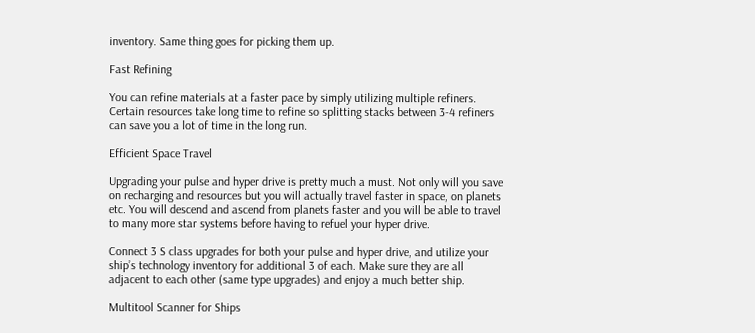inventory. Same thing goes for picking them up.

Fast Refining

You can refine materials at a faster pace by simply utilizing multiple refiners. Certain resources take long time to refine so splitting stacks between 3-4 refiners can save you a lot of time in the long run.

Efficient Space Travel

Upgrading your pulse and hyper drive is pretty much a must. Not only will you save on recharging and resources but you will actually travel faster in space, on planets etc. You will descend and ascend from planets faster and you will be able to travel to many more star systems before having to refuel your hyper drive.

Connect 3 S class upgrades for both your pulse and hyper drive, and utilize your ship’s technology inventory for additional 3 of each. Make sure they are all adjacent to each other (same type upgrades) and enjoy a much better ship.

Multitool Scanner for Ships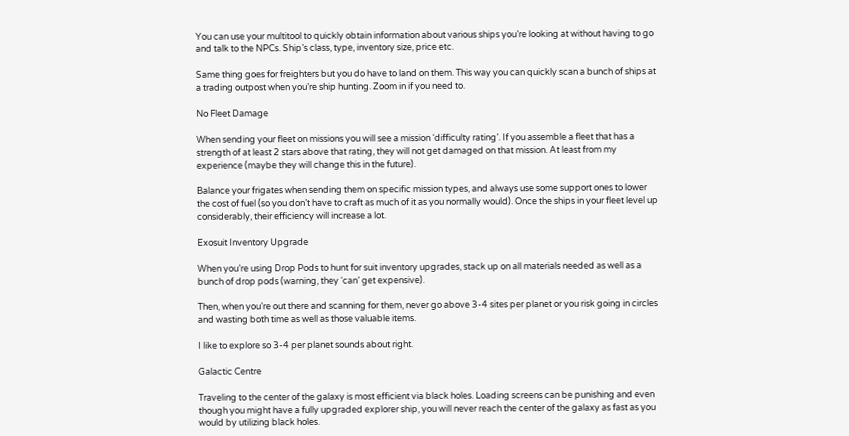You can use your multitool to quickly obtain information about various ships you’re looking at without having to go and talk to the NPCs. Ship’s class, type, inventory size, price etc.

Same thing goes for freighters but you do have to land on them. This way you can quickly scan a bunch of ships at a trading outpost when you’re ship hunting. Zoom in if you need to.

No Fleet Damage

When sending your fleet on missions you will see a mission ‘difficulty rating’. If you assemble a fleet that has a strength of at least 2 stars above that rating, they will not get damaged on that mission. At least from my experience (maybe they will change this in the future).

Balance your frigates when sending them on specific mission types, and always use some support ones to lower the cost of fuel (so you don’t have to craft as much of it as you normally would). Once the ships in your fleet level up considerably, their efficiency will increase a lot.

Exosuit Inventory Upgrade

When you’re using Drop Pods to hunt for suit inventory upgrades, stack up on all materials needed as well as a bunch of drop pods (warning, they ‘can’ get expensive).

Then, when you’re out there and scanning for them, never go above 3-4 sites per planet or you risk going in circles and wasting both time as well as those valuable items.

I like to explore so 3-4 per planet sounds about right.

Galactic Centre

Traveling to the center of the galaxy is most efficient via black holes. Loading screens can be punishing and even though you might have a fully upgraded explorer ship, you will never reach the center of the galaxy as fast as you would by utilizing black holes.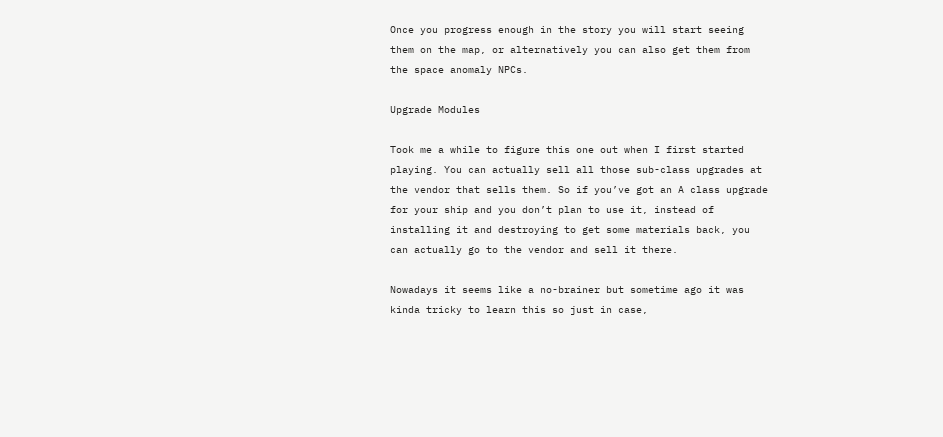Once you progress enough in the story you will start seeing them on the map, or alternatively you can also get them from the space anomaly NPCs.

Upgrade Modules

Took me a while to figure this one out when I first started playing. You can actually sell all those sub-class upgrades at the vendor that sells them. So if you’ve got an A class upgrade for your ship and you don’t plan to use it, instead of installing it and destroying to get some materials back, you can actually go to the vendor and sell it there.

Nowadays it seems like a no-brainer but sometime ago it was kinda tricky to learn this so just in case,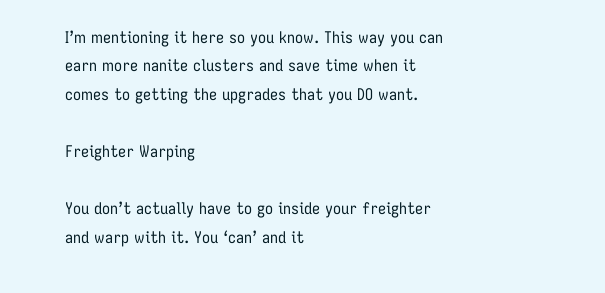I’m mentioning it here so you know. This way you can earn more nanite clusters and save time when it comes to getting the upgrades that you DO want.

Freighter Warping

You don’t actually have to go inside your freighter and warp with it. You ‘can’ and it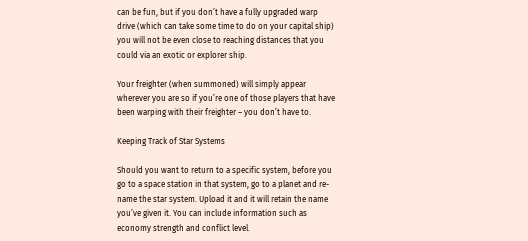can be fun, but if you don’t have a fully upgraded warp drive (which can take some time to do on your capital ship) you will not be even close to reaching distances that you could via an exotic or explorer ship.

Your freighter (when summoned) will simply appear wherever you are so if you’re one of those players that have been warping with their freighter – you don’t have to.

Keeping Track of Star Systems

Should you want to return to a specific system, before you go to a space station in that system, go to a planet and re-name the star system. Upload it and it will retain the name you’ve given it. You can include information such as economy strength and conflict level.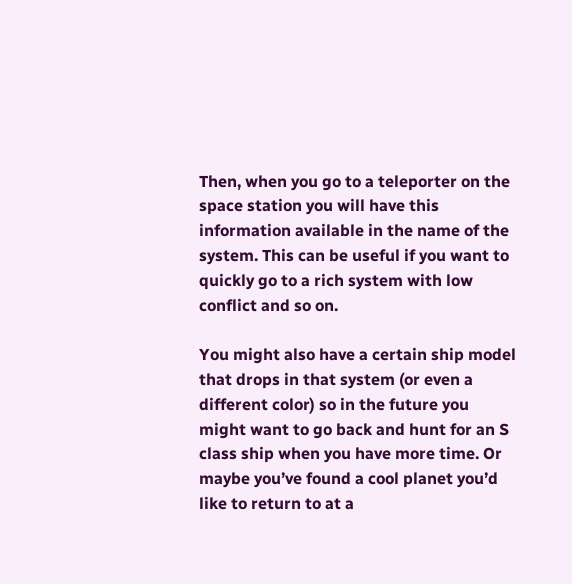Then, when you go to a teleporter on the space station you will have this information available in the name of the system. This can be useful if you want to quickly go to a rich system with low conflict and so on.

You might also have a certain ship model that drops in that system (or even a different color) so in the future you might want to go back and hunt for an S class ship when you have more time. Or maybe you’ve found a cool planet you’d like to return to at a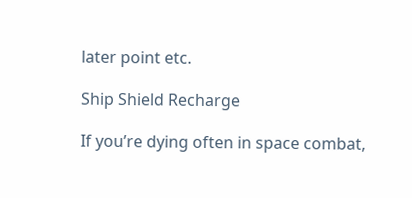later point etc.

Ship Shield Recharge

If you’re dying often in space combat,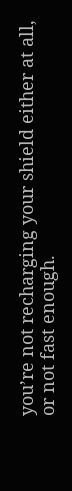you’re not recharging your shield either at all, or not fast enough.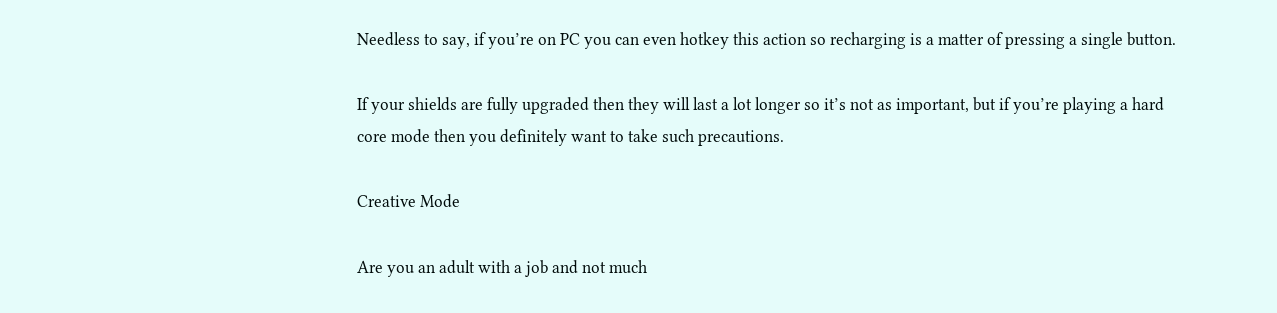Needless to say, if you’re on PC you can even hotkey this action so recharging is a matter of pressing a single button.

If your shields are fully upgraded then they will last a lot longer so it’s not as important, but if you’re playing a hard core mode then you definitely want to take such precautions.

Creative Mode

Are you an adult with a job and not much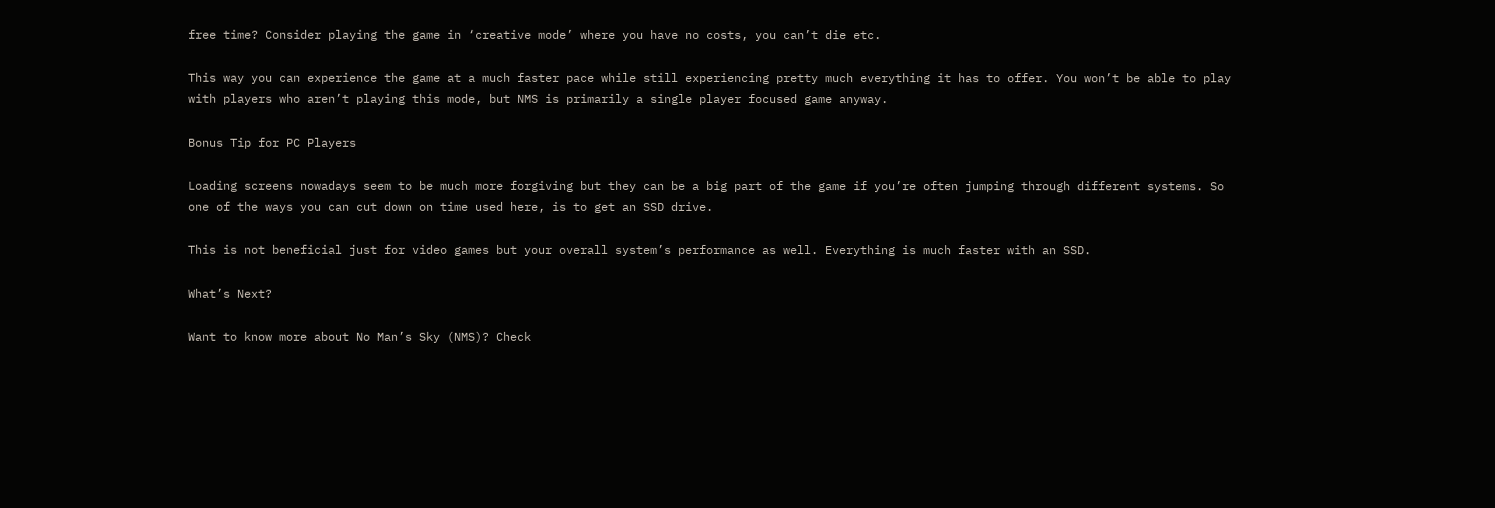free time? Consider playing the game in ‘creative mode’ where you have no costs, you can’t die etc.

This way you can experience the game at a much faster pace while still experiencing pretty much everything it has to offer. You won’t be able to play with players who aren’t playing this mode, but NMS is primarily a single player focused game anyway.

Bonus Tip for PC Players

Loading screens nowadays seem to be much more forgiving but they can be a big part of the game if you’re often jumping through different systems. So one of the ways you can cut down on time used here, is to get an SSD drive.

This is not beneficial just for video games but your overall system’s performance as well. Everything is much faster with an SSD.

What’s Next?

Want to know more about No Man’s Sky (NMS)? Check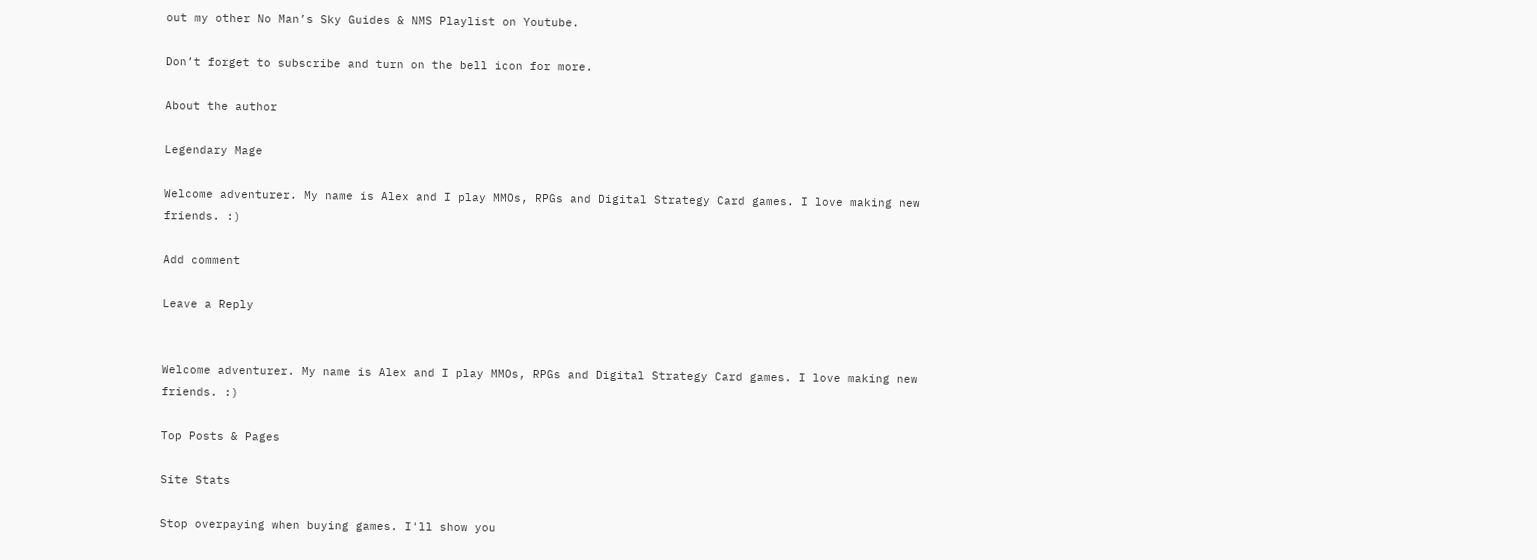out my other No Man’s Sky Guides & NMS Playlist on Youtube.

Don’t forget to subscribe and turn on the bell icon for more.

About the author

Legendary Mage

Welcome adventurer. My name is Alex and I play MMOs, RPGs and Digital Strategy Card games. I love making new friends. :)

Add comment

Leave a Reply


Welcome adventurer. My name is Alex and I play MMOs, RPGs and Digital Strategy Card games. I love making new friends. :)

Top Posts & Pages

Site Stats

Stop overpaying when buying games. I'll show you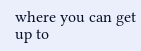where you can get up to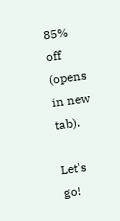85% off (opens in new tab).

Let's go!